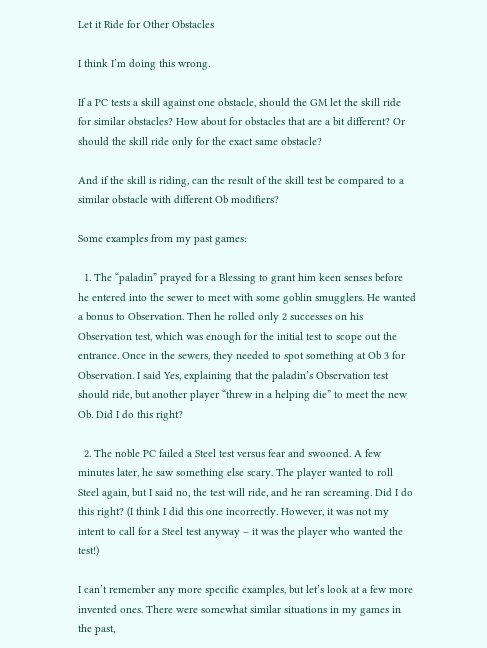Let it Ride for Other Obstacles

I think I’m doing this wrong.

If a PC tests a skill against one obstacle, should the GM let the skill ride for similar obstacles? How about for obstacles that are a bit different? Or should the skill ride only for the exact same obstacle?

And if the skill is riding, can the result of the skill test be compared to a similar obstacle with different Ob modifiers?

Some examples from my past games:

  1. The “paladin” prayed for a Blessing to grant him keen senses before he entered into the sewer to meet with some goblin smugglers. He wanted a bonus to Observation. Then he rolled only 2 successes on his Observation test, which was enough for the initial test to scope out the entrance. Once in the sewers, they needed to spot something at Ob 3 for Observation. I said Yes, explaining that the paladin’s Observation test should ride, but another player “threw in a helping die” to meet the new Ob. Did I do this right?

  2. The noble PC failed a Steel test versus fear and swooned. A few minutes later, he saw something else scary. The player wanted to roll Steel again, but I said no, the test will ride, and he ran screaming. Did I do this right? (I think I did this one incorrectly. However, it was not my intent to call for a Steel test anyway – it was the player who wanted the test!)

I can’t remember any more specific examples, but let’s look at a few more invented ones. There were somewhat similar situations in my games in the past,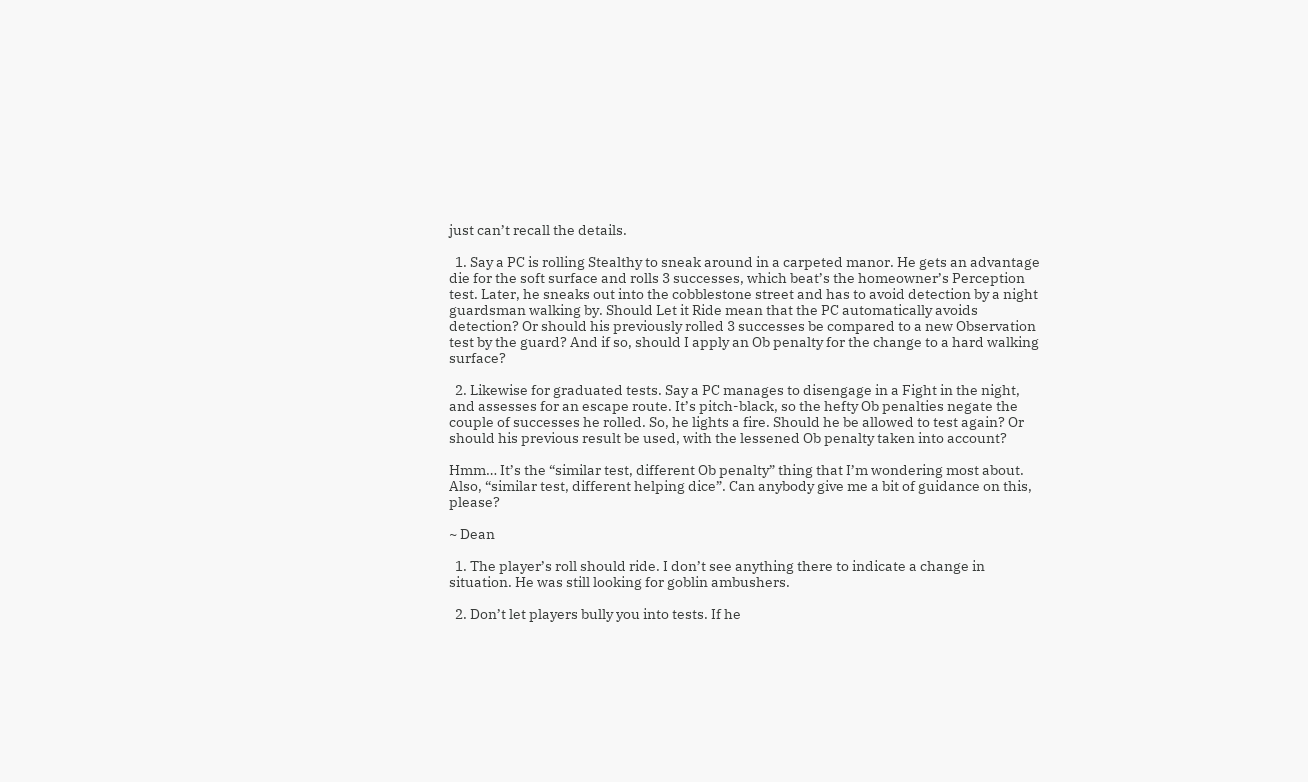just can’t recall the details.

  1. Say a PC is rolling Stealthy to sneak around in a carpeted manor. He gets an advantage die for the soft surface and rolls 3 successes, which beat’s the homeowner’s Perception test. Later, he sneaks out into the cobblestone street and has to avoid detection by a night guardsman walking by. Should Let it Ride mean that the PC automatically avoids detection? Or should his previously rolled 3 successes be compared to a new Observation test by the guard? And if so, should I apply an Ob penalty for the change to a hard walking surface?

  2. Likewise for graduated tests. Say a PC manages to disengage in a Fight in the night, and assesses for an escape route. It’s pitch-black, so the hefty Ob penalties negate the couple of successes he rolled. So, he lights a fire. Should he be allowed to test again? Or should his previous result be used, with the lessened Ob penalty taken into account?

Hmm… It’s the “similar test, different Ob penalty” thing that I’m wondering most about. Also, “similar test, different helping dice”. Can anybody give me a bit of guidance on this, please?

~ Dean

  1. The player’s roll should ride. I don’t see anything there to indicate a change in situation. He was still looking for goblin ambushers.

  2. Don’t let players bully you into tests. If he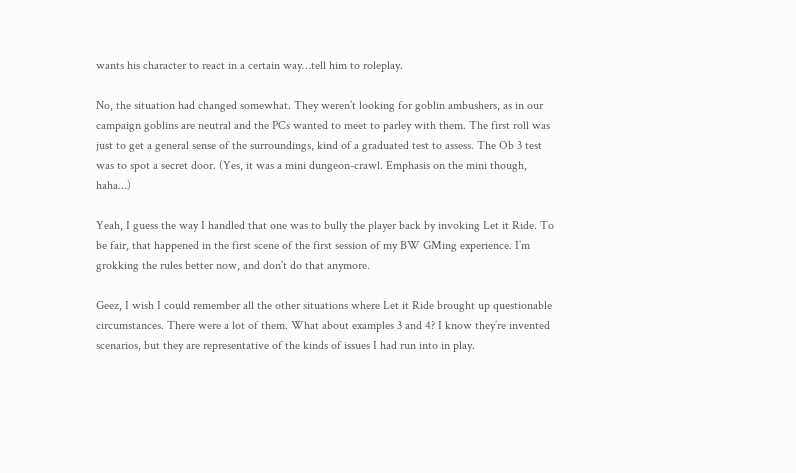wants his character to react in a certain way…tell him to roleplay.

No, the situation had changed somewhat. They weren’t looking for goblin ambushers, as in our campaign goblins are neutral and the PCs wanted to meet to parley with them. The first roll was just to get a general sense of the surroundings, kind of a graduated test to assess. The Ob 3 test was to spot a secret door. (Yes, it was a mini dungeon-crawl. Emphasis on the mini though, haha…)

Yeah, I guess the way I handled that one was to bully the player back by invoking Let it Ride. To be fair, that happened in the first scene of the first session of my BW GMing experience. I’m grokking the rules better now, and don’t do that anymore.

Geez, I wish I could remember all the other situations where Let it Ride brought up questionable circumstances. There were a lot of them. What about examples 3 and 4? I know they’re invented scenarios, but they are representative of the kinds of issues I had run into in play.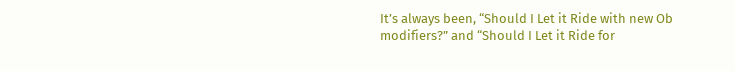It’s always been, “Should I Let it Ride with new Ob modifiers?” and “Should I Let it Ride for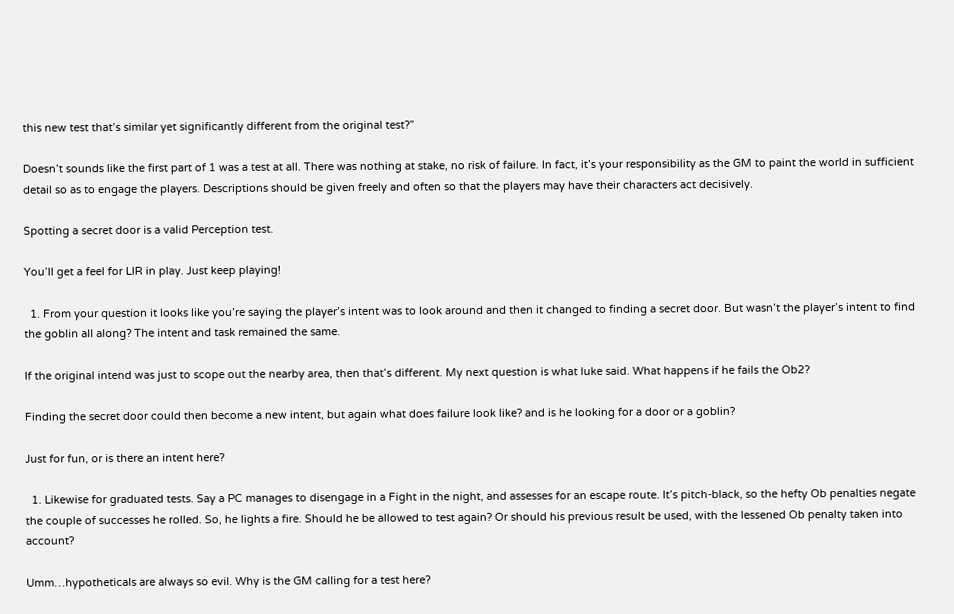this new test that’s similar yet significantly different from the original test?”

Doesn’t sounds like the first part of 1 was a test at all. There was nothing at stake, no risk of failure. In fact, it’s your responsibility as the GM to paint the world in sufficient detail so as to engage the players. Descriptions should be given freely and often so that the players may have their characters act decisively.

Spotting a secret door is a valid Perception test.

You’ll get a feel for LIR in play. Just keep playing!

  1. From your question it looks like you’re saying the player’s intent was to look around and then it changed to finding a secret door. But wasn’t the player’s intent to find the goblin all along? The intent and task remained the same.

If the original intend was just to scope out the nearby area, then that’s different. My next question is what luke said. What happens if he fails the Ob2?

Finding the secret door could then become a new intent, but again what does failure look like? and is he looking for a door or a goblin?

Just for fun, or is there an intent here?

  1. Likewise for graduated tests. Say a PC manages to disengage in a Fight in the night, and assesses for an escape route. It’s pitch-black, so the hefty Ob penalties negate the couple of successes he rolled. So, he lights a fire. Should he be allowed to test again? Or should his previous result be used, with the lessened Ob penalty taken into account?

Umm…hypotheticals are always so evil. Why is the GM calling for a test here?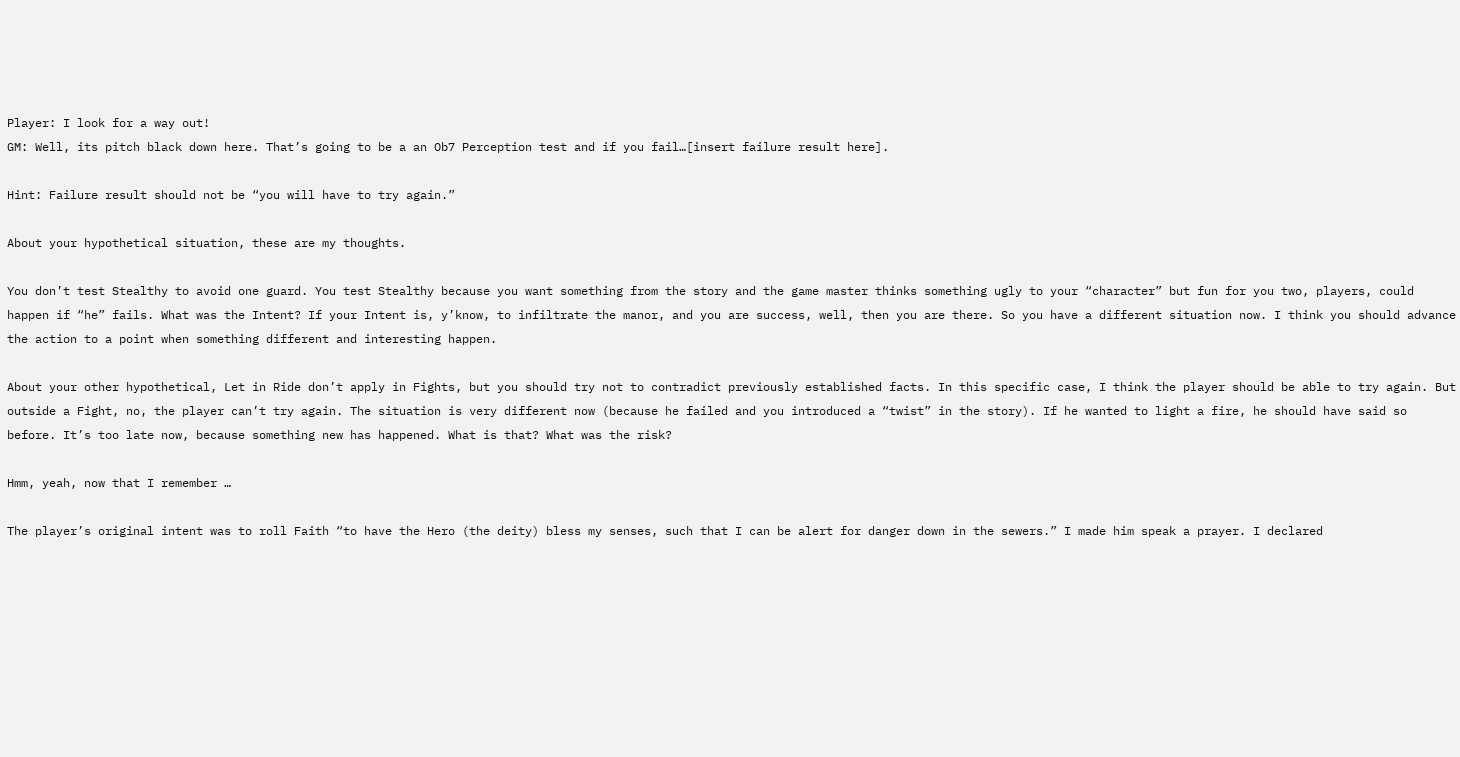Player: I look for a way out!
GM: Well, its pitch black down here. That’s going to be a an Ob7 Perception test and if you fail…[insert failure result here].

Hint: Failure result should not be “you will have to try again.”

About your hypothetical situation, these are my thoughts.

You don’t test Stealthy to avoid one guard. You test Stealthy because you want something from the story and the game master thinks something ugly to your “character” but fun for you two, players, could happen if “he” fails. What was the Intent? If your Intent is, y’know, to infiltrate the manor, and you are success, well, then you are there. So you have a different situation now. I think you should advance the action to a point when something different and interesting happen.

About your other hypothetical, Let in Ride don’t apply in Fights, but you should try not to contradict previously established facts. In this specific case, I think the player should be able to try again. But outside a Fight, no, the player can’t try again. The situation is very different now (because he failed and you introduced a “twist” in the story). If he wanted to light a fire, he should have said so before. It’s too late now, because something new has happened. What is that? What was the risk?

Hmm, yeah, now that I remember …

The player’s original intent was to roll Faith “to have the Hero (the deity) bless my senses, such that I can be alert for danger down in the sewers.” I made him speak a prayer. I declared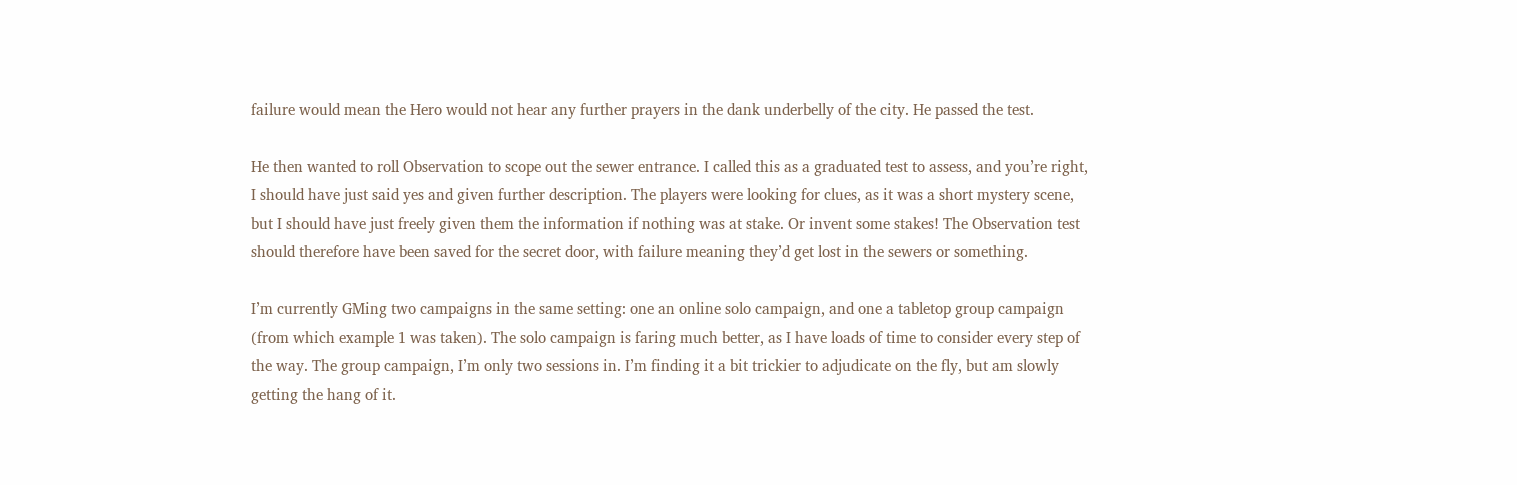failure would mean the Hero would not hear any further prayers in the dank underbelly of the city. He passed the test.

He then wanted to roll Observation to scope out the sewer entrance. I called this as a graduated test to assess, and you’re right, I should have just said yes and given further description. The players were looking for clues, as it was a short mystery scene, but I should have just freely given them the information if nothing was at stake. Or invent some stakes! The Observation test should therefore have been saved for the secret door, with failure meaning they’d get lost in the sewers or something.

I’m currently GMing two campaigns in the same setting: one an online solo campaign, and one a tabletop group campaign (from which example 1 was taken). The solo campaign is faring much better, as I have loads of time to consider every step of the way. The group campaign, I’m only two sessions in. I’m finding it a bit trickier to adjudicate on the fly, but am slowly getting the hang of it.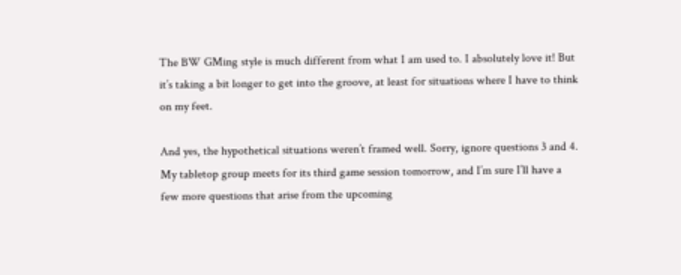The BW GMing style is much different from what I am used to. I absolutely love it! But it’s taking a bit longer to get into the groove, at least for situations where I have to think on my feet.

And yes, the hypothetical situations weren’t framed well. Sorry, ignore questions 3 and 4. My tabletop group meets for its third game session tomorrow, and I’m sure I’ll have a few more questions that arise from the upcoming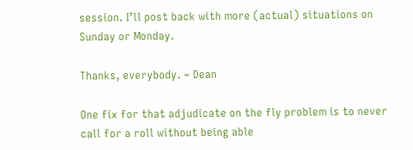session. I’ll post back with more (actual) situations on Sunday or Monday.

Thanks, everybody. ~ Dean

One fix for that adjudicate on the fly problem is to never call for a roll without being able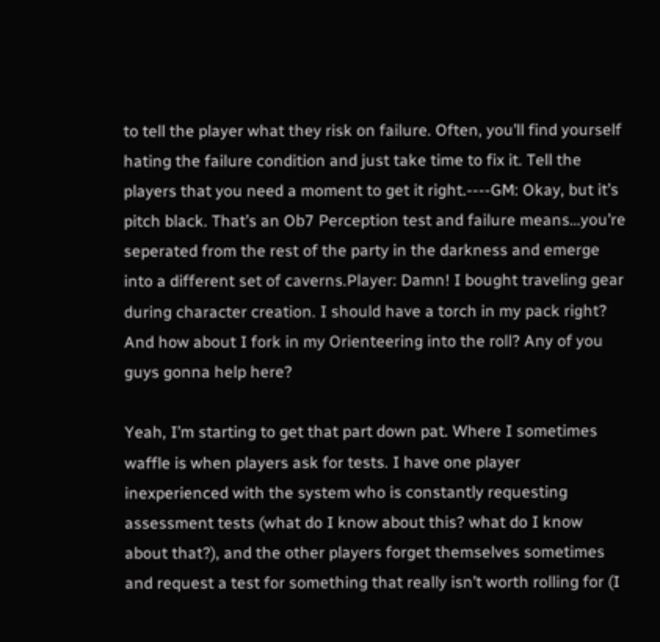to tell the player what they risk on failure. Often, you’ll find yourself hating the failure condition and just take time to fix it. Tell the players that you need a moment to get it right.----GM: Okay, but it’s pitch black. That’s an Ob7 Perception test and failure means…you’re seperated from the rest of the party in the darkness and emerge into a different set of caverns.Player: Damn! I bought traveling gear during character creation. I should have a torch in my pack right? And how about I fork in my Orienteering into the roll? Any of you guys gonna help here?

Yeah, I’m starting to get that part down pat. Where I sometimes waffle is when players ask for tests. I have one player inexperienced with the system who is constantly requesting assessment tests (what do I know about this? what do I know about that?), and the other players forget themselves sometimes and request a test for something that really isn’t worth rolling for (I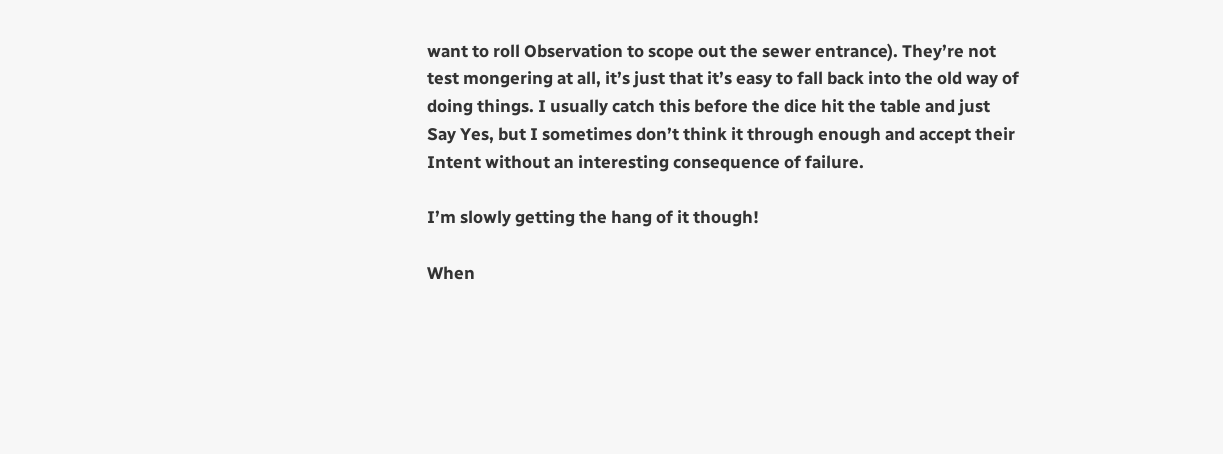want to roll Observation to scope out the sewer entrance). They’re not test mongering at all, it’s just that it’s easy to fall back into the old way of doing things. I usually catch this before the dice hit the table and just Say Yes, but I sometimes don’t think it through enough and accept their Intent without an interesting consequence of failure.

I’m slowly getting the hang of it though!

When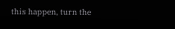this happen, turn the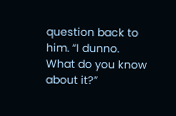question back to him. “I dunno. What do you know about it?”